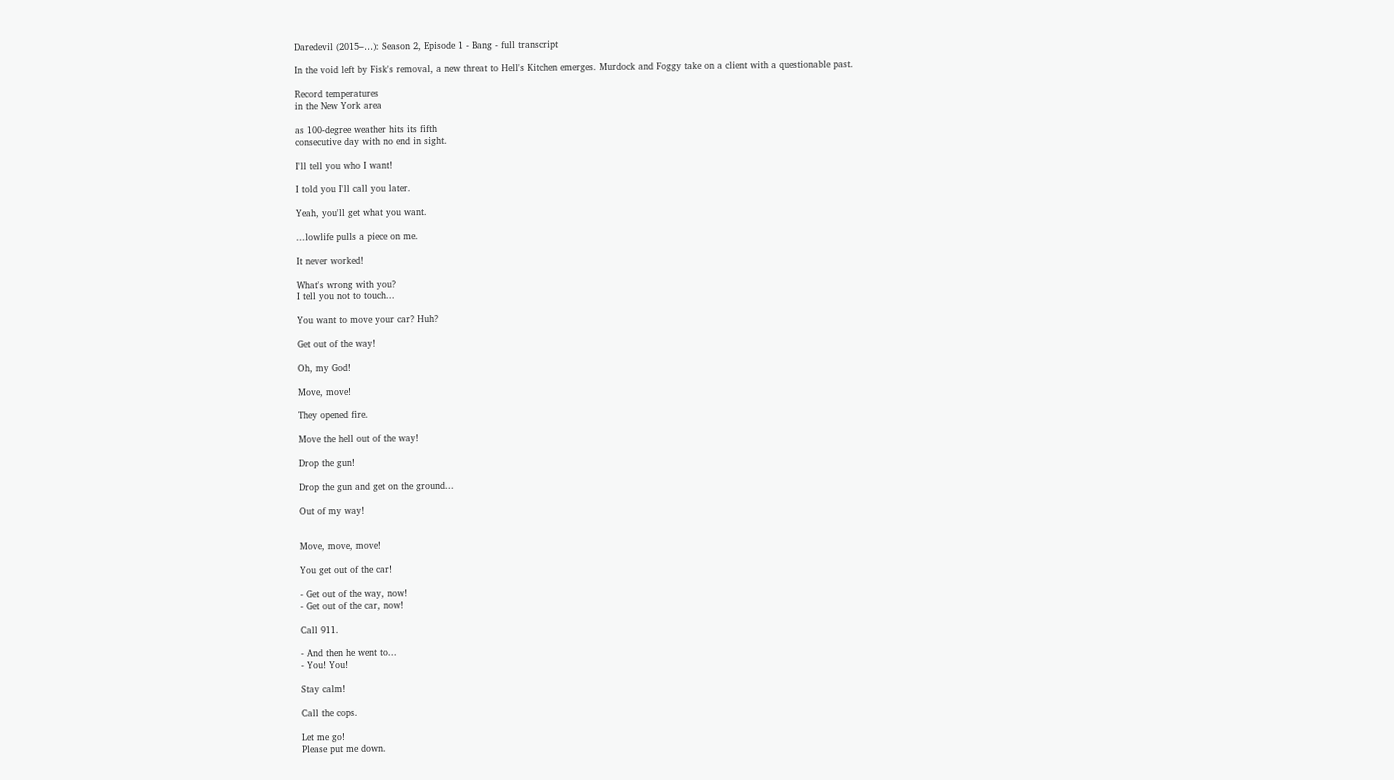Daredevil (2015–…): Season 2, Episode 1 - Bang - full transcript

In the void left by Fisk's removal, a new threat to Hell's Kitchen emerges. Murdock and Foggy take on a client with a questionable past.

Record temperatures
in the New York area

as 100-degree weather hits its fifth
consecutive day with no end in sight.

I'll tell you who I want!

I told you I'll call you later.

Yeah, you'll get what you want.

...lowlife pulls a piece on me.

It never worked!

What's wrong with you?
I tell you not to touch...

You want to move your car? Huh?

Get out of the way!

Oh, my God!

Move, move!

They opened fire.

Move the hell out of the way!

Drop the gun!

Drop the gun and get on the ground...

Out of my way!


Move, move, move!

You get out of the car!

- Get out of the way, now!
- Get out of the car, now!

Call 911.

- And then he went to...
- You! You!

Stay calm!

Call the cops.

Let me go!
Please put me down.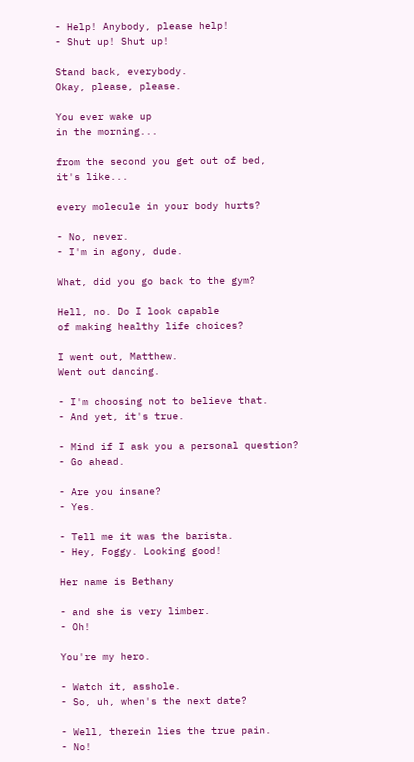- Help! Anybody, please help!
- Shut up! Shut up!

Stand back, everybody.
Okay, please, please.

You ever wake up
in the morning...

from the second you get out of bed,
it's like...

every molecule in your body hurts?

- No, never.
- I'm in agony, dude.

What, did you go back to the gym?

Hell, no. Do I look capable
of making healthy life choices?

I went out, Matthew.
Went out dancing.

- I'm choosing not to believe that.
- And yet, it's true.

- Mind if I ask you a personal question?
- Go ahead.

- Are you insane?
- Yes.

- Tell me it was the barista.
- Hey, Foggy. Looking good!

Her name is Bethany

- and she is very limber.
- Oh!

You're my hero.

- Watch it, asshole.
- So, uh, when's the next date?

- Well, therein lies the true pain.
- No!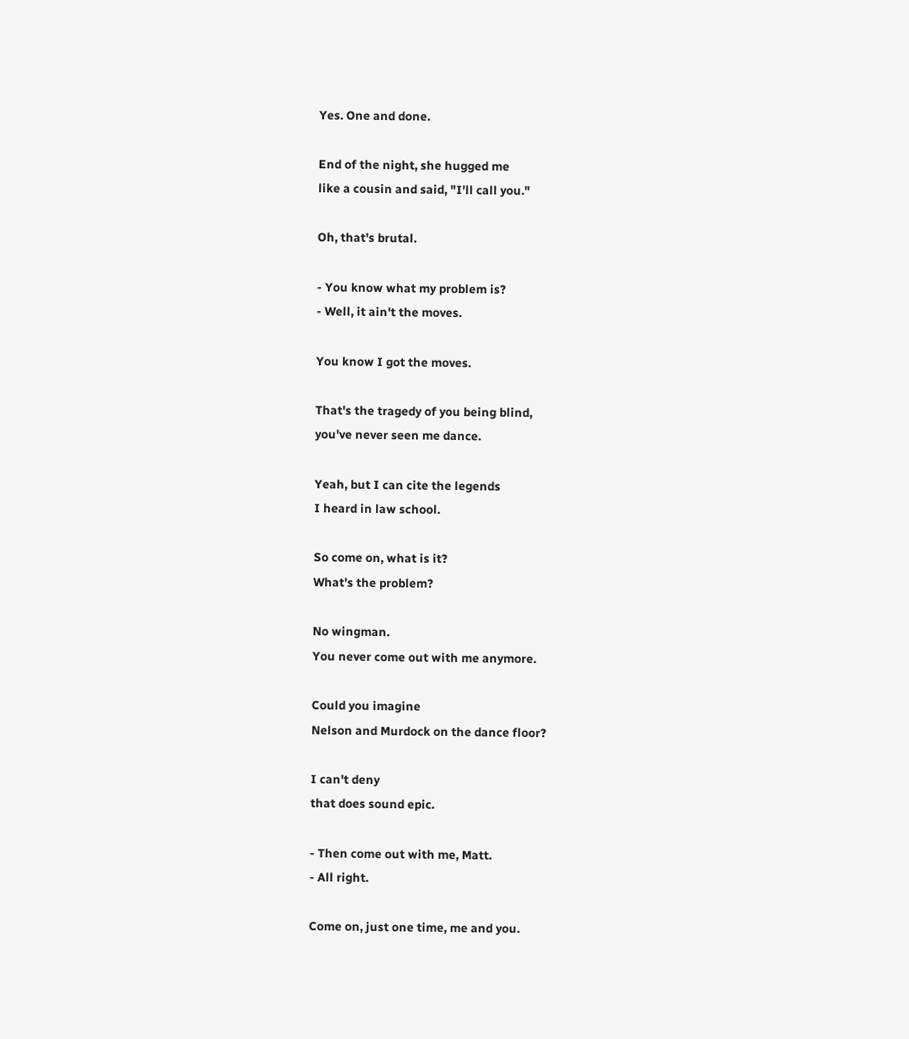Yes. One and done.

End of the night, she hugged me
like a cousin and said, "I'll call you."

Oh, that's brutal.

- You know what my problem is?
- Well, it ain't the moves.

You know I got the moves.

That's the tragedy of you being blind,
you've never seen me dance.

Yeah, but I can cite the legends
I heard in law school.

So come on, what is it?
What's the problem?

No wingman.
You never come out with me anymore.

Could you imagine
Nelson and Murdock on the dance floor?

I can't deny
that does sound epic.

- Then come out with me, Matt.
- All right.

Come on, just one time, me and you.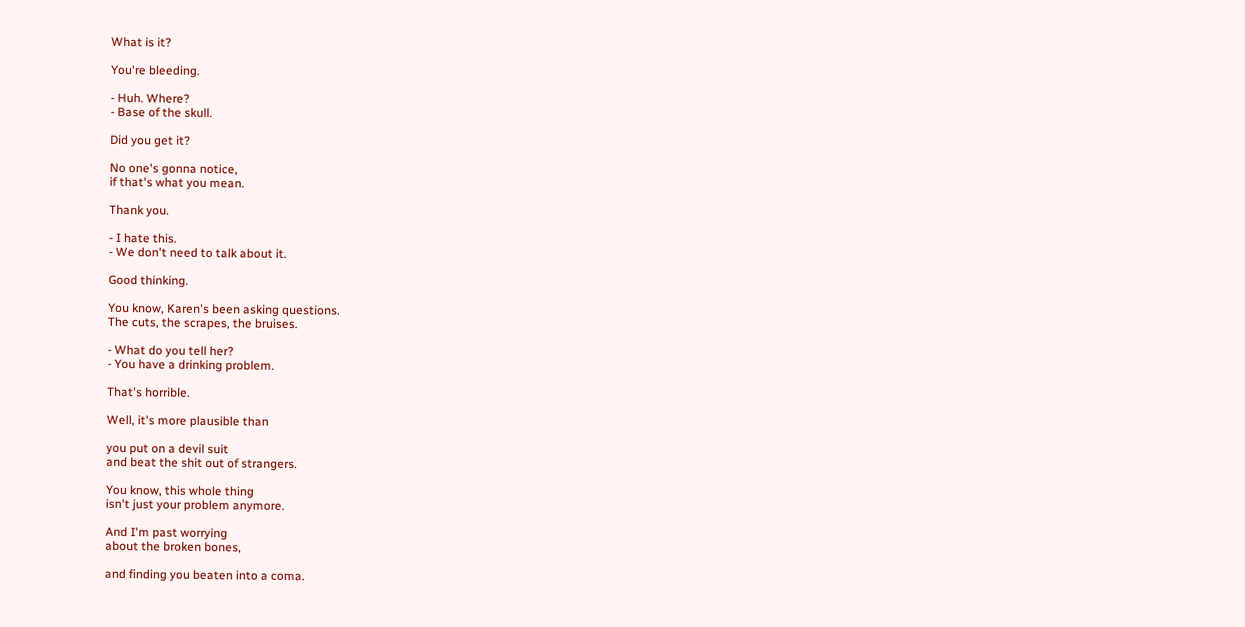What is it?

You're bleeding.

- Huh. Where?
- Base of the skull.

Did you get it?

No one's gonna notice,
if that's what you mean.

Thank you.

- I hate this.
- We don't need to talk about it.

Good thinking.

You know, Karen's been asking questions.
The cuts, the scrapes, the bruises.

- What do you tell her?
- You have a drinking problem.

That's horrible.

Well, it's more plausible than

you put on a devil suit
and beat the shit out of strangers.

You know, this whole thing
isn't just your problem anymore.

And I'm past worrying
about the broken bones,

and finding you beaten into a coma.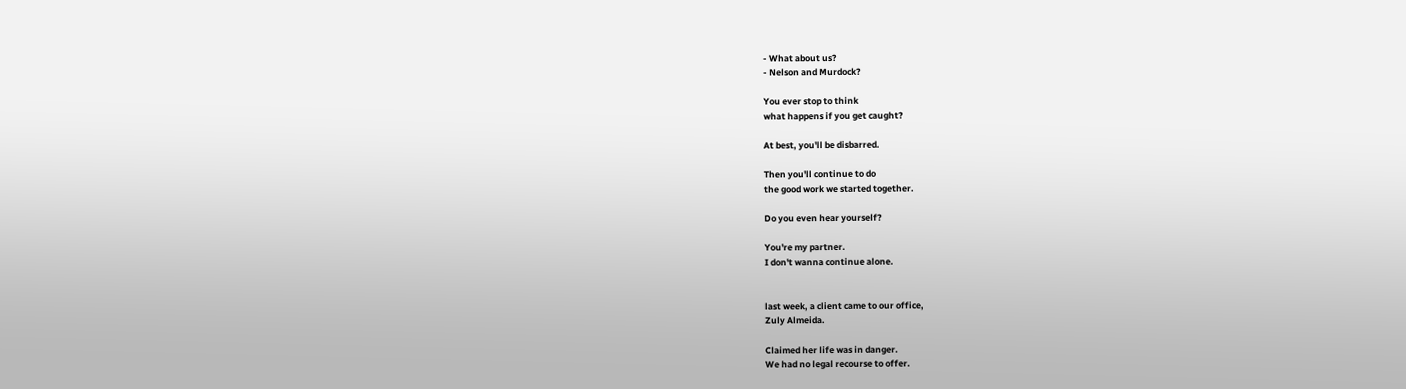- What about us?
- Nelson and Murdock?

You ever stop to think
what happens if you get caught?

At best, you'll be disbarred.

Then you'll continue to do
the good work we started together.

Do you even hear yourself?

You're my partner.
I don't wanna continue alone.


last week, a client came to our office,
Zuly Almeida.

Claimed her life was in danger.
We had no legal recourse to offer.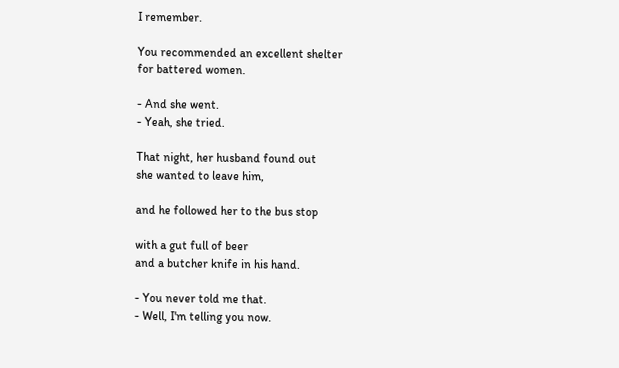I remember.

You recommended an excellent shelter
for battered women.

- And she went.
- Yeah, she tried.

That night, her husband found out
she wanted to leave him,

and he followed her to the bus stop

with a gut full of beer
and a butcher knife in his hand.

- You never told me that.
- Well, I'm telling you now.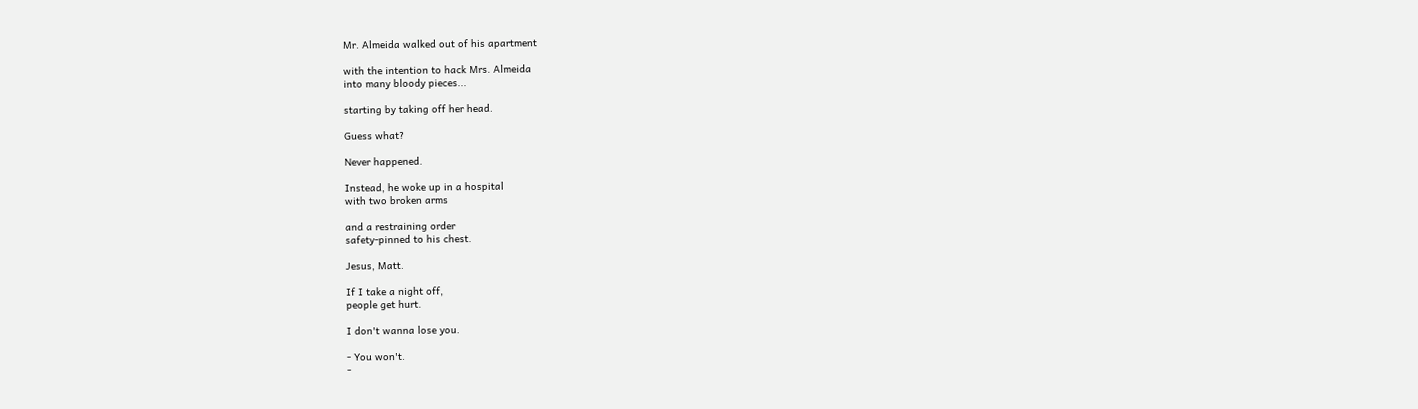Mr. Almeida walked out of his apartment

with the intention to hack Mrs. Almeida
into many bloody pieces...

starting by taking off her head.

Guess what?

Never happened.

Instead, he woke up in a hospital
with two broken arms

and a restraining order
safety-pinned to his chest.

Jesus, Matt.

If I take a night off,
people get hurt.

I don't wanna lose you.

- You won't.
-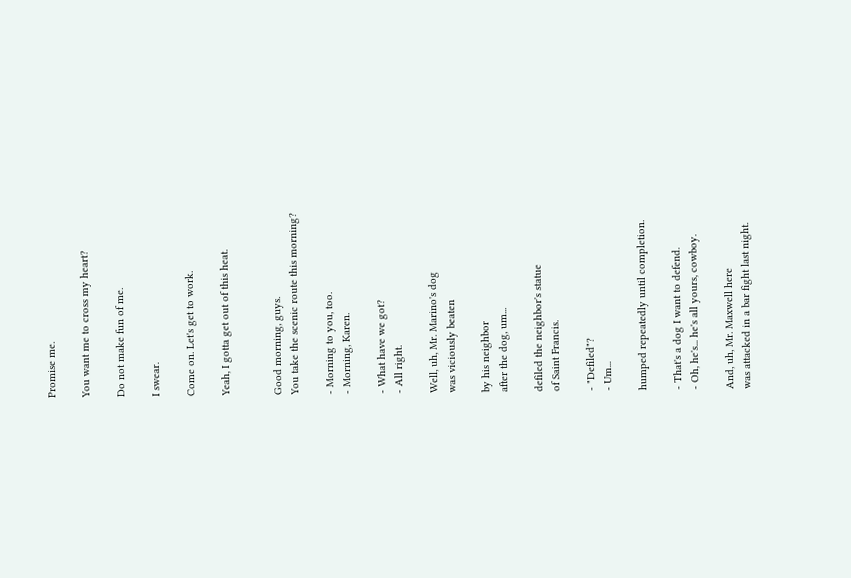Promise me.

You want me to cross my heart?

Do not make fun of me.

I swear.

Come on. Let's get to work.

Yeah, I gotta get out of this heat.


Good morning, guys.
You take the scenic route this morning?

- Morning to you, too.
- Morning, Karen.

- What have we got?
- All right.

Well, uh, Mr. Marino's dog
was viciously beaten

by his neighbor
after the dog, um...

defiled the neighbor's statue
of Saint Francis.

- "Defiled"?
- Um...

humped repeatedly until completion.

- That's a dog I want to defend.
- Oh, he's... he's all yours, cowboy.

And, uh, Mr. Maxwell here
was attacked in a bar fight last night.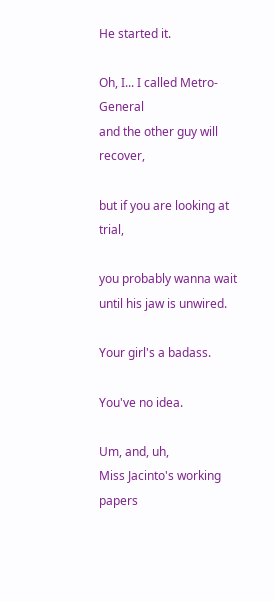He started it.

Oh, I... I called Metro-General
and the other guy will recover,

but if you are looking at trial,

you probably wanna wait
until his jaw is unwired.

Your girl's a badass.

You've no idea.

Um, and, uh,
Miss Jacinto's working papers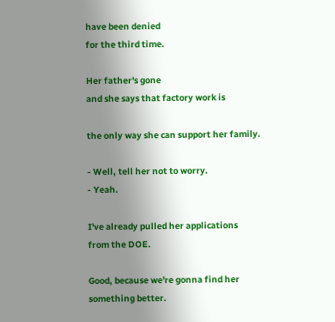have been denied
for the third time.

Her father's gone
and she says that factory work is

the only way she can support her family.

- Well, tell her not to worry.
- Yeah.

I've already pulled her applications
from the DOE.

Good, because we're gonna find her
something better.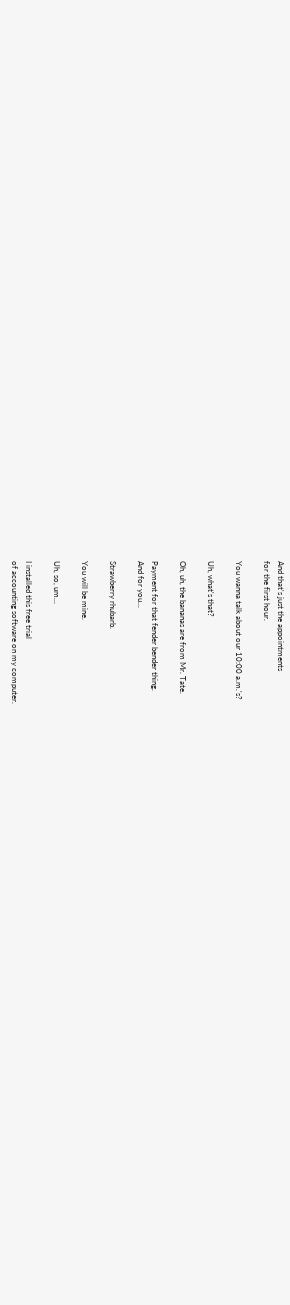And that's just the appointments
for the first hour.

You wanna talk about our 10:00 a.m.'s?

Uh, what's that?

Oh, uh, the bananas are from Mr. Tate.

Payment for that fender bender thing.
And for you...

Strawberry rhubarb.

You will be mine.

Uh, so, um...

I installed this free trial
of accounting software on my computer.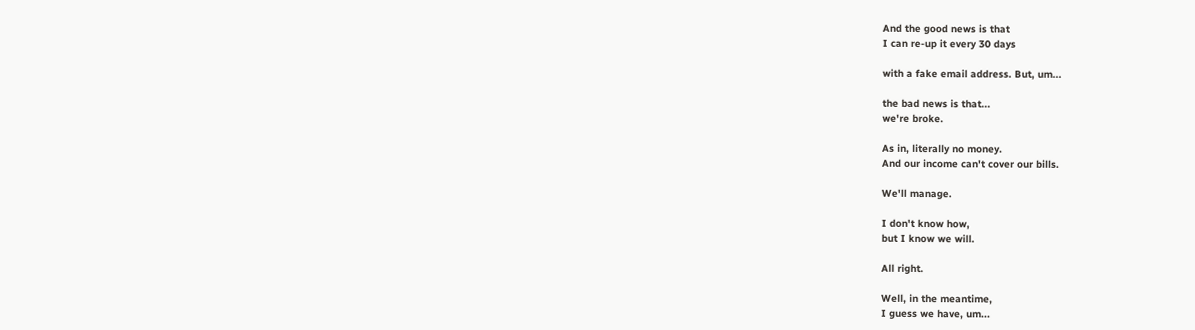And the good news is that
I can re-up it every 30 days

with a fake email address. But, um...

the bad news is that...
we're broke.

As in, literally no money.
And our income can't cover our bills.

We'll manage.

I don't know how,
but I know we will.

All right.

Well, in the meantime,
I guess we have, um...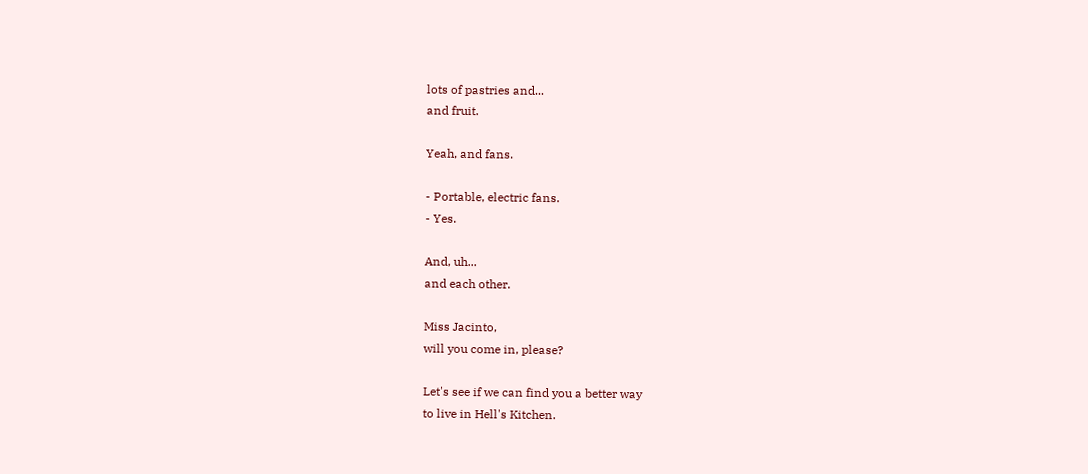lots of pastries and...
and fruit.

Yeah, and fans.

- Portable, electric fans.
- Yes.

And, uh...
and each other.

Miss Jacinto,
will you come in, please?

Let's see if we can find you a better way
to live in Hell's Kitchen.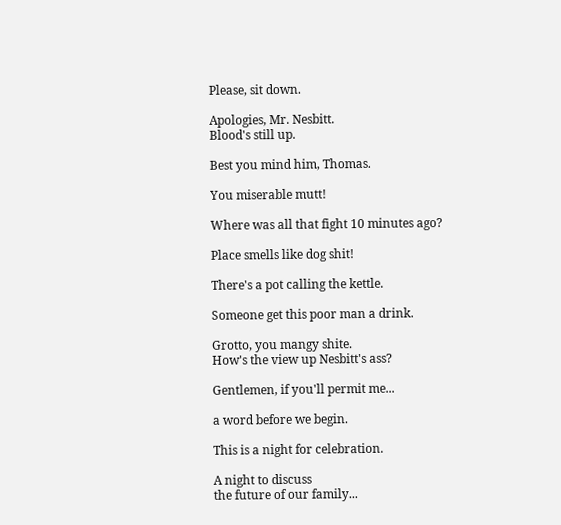Please, sit down.

Apologies, Mr. Nesbitt.
Blood's still up.

Best you mind him, Thomas.

You miserable mutt!

Where was all that fight 10 minutes ago?

Place smells like dog shit!

There's a pot calling the kettle.

Someone get this poor man a drink.

Grotto, you mangy shite.
How's the view up Nesbitt's ass?

Gentlemen, if you'll permit me...

a word before we begin.

This is a night for celebration.

A night to discuss
the future of our family...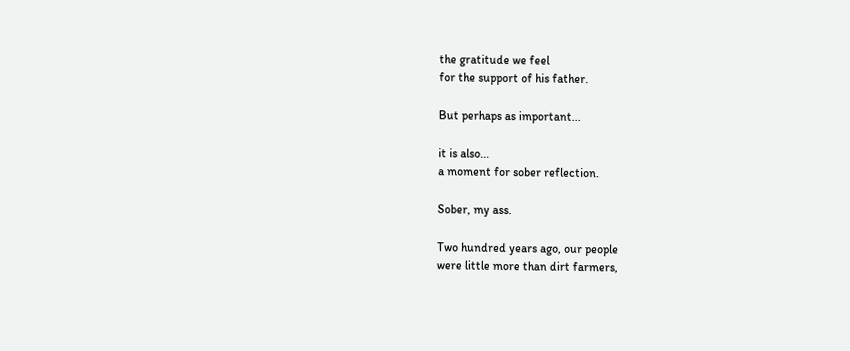the gratitude we feel
for the support of his father.

But perhaps as important...

it is also...
a moment for sober reflection.

Sober, my ass.

Two hundred years ago, our people
were little more than dirt farmers,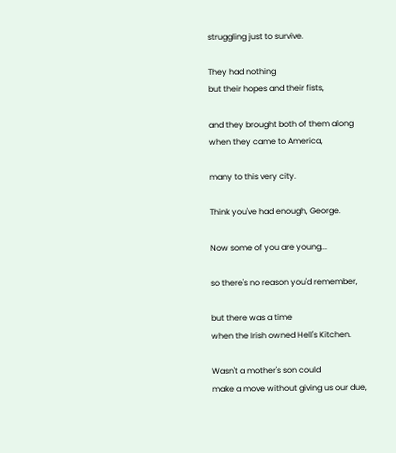struggling just to survive.

They had nothing
but their hopes and their fists,

and they brought both of them along
when they came to America,

many to this very city.

Think you've had enough, George.

Now some of you are young...

so there's no reason you'd remember,

but there was a time
when the Irish owned Hell's Kitchen.

Wasn't a mother's son could
make a move without giving us our due,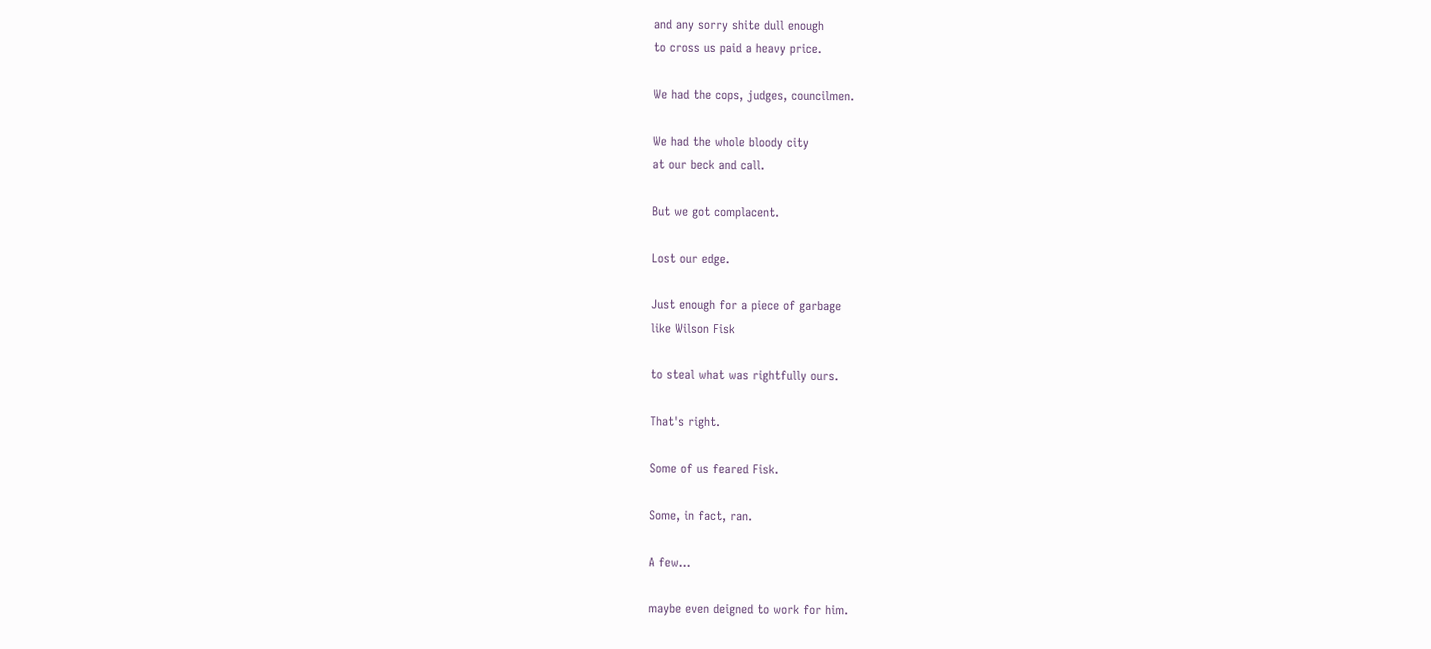and any sorry shite dull enough
to cross us paid a heavy price.

We had the cops, judges, councilmen.

We had the whole bloody city
at our beck and call.

But we got complacent.

Lost our edge.

Just enough for a piece of garbage
like Wilson Fisk

to steal what was rightfully ours.

That's right.

Some of us feared Fisk.

Some, in fact, ran.

A few...

maybe even deigned to work for him.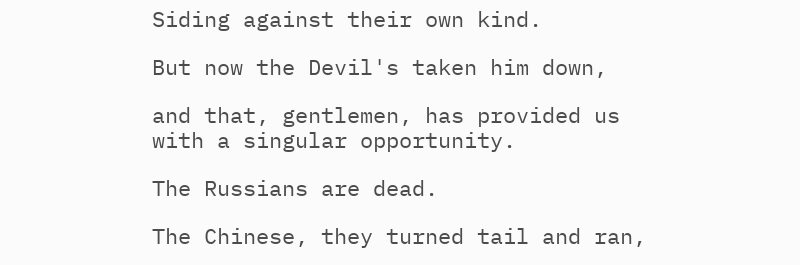Siding against their own kind.

But now the Devil's taken him down,

and that, gentlemen, has provided us
with a singular opportunity.

The Russians are dead.

The Chinese, they turned tail and ran,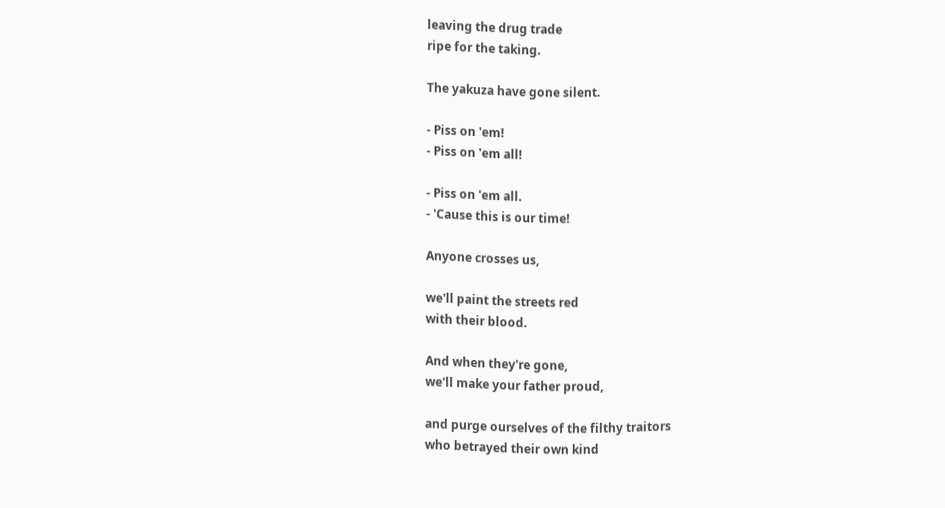leaving the drug trade
ripe for the taking.

The yakuza have gone silent.

- Piss on 'em!
- Piss on 'em all!

- Piss on 'em all.
- 'Cause this is our time!

Anyone crosses us,

we'll paint the streets red
with their blood.

And when they're gone,
we'll make your father proud,

and purge ourselves of the filthy traitors
who betrayed their own kind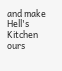and make Hell's Kitchen ours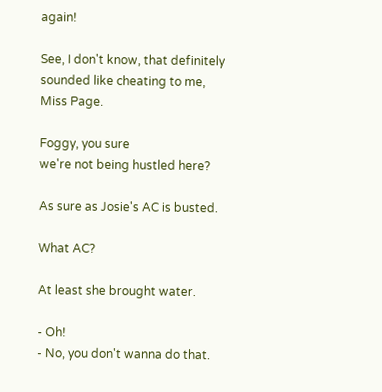again!

See, I don't know, that definitely
sounded like cheating to me, Miss Page.

Foggy, you sure
we're not being hustled here?

As sure as Josie's AC is busted.

What AC?

At least she brought water.

- Oh!
- No, you don't wanna do that.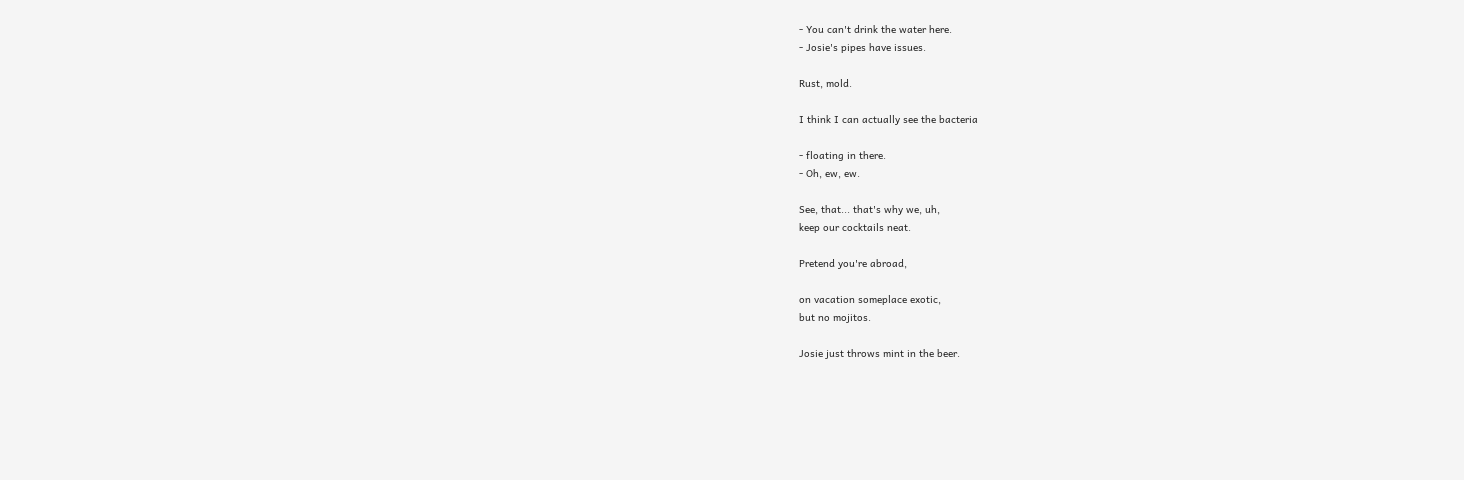- You can't drink the water here.
- Josie's pipes have issues.

Rust, mold.

I think I can actually see the bacteria

- floating in there.
- Oh, ew, ew.

See, that... that's why we, uh,
keep our cocktails neat.

Pretend you're abroad,

on vacation someplace exotic,
but no mojitos.

Josie just throws mint in the beer.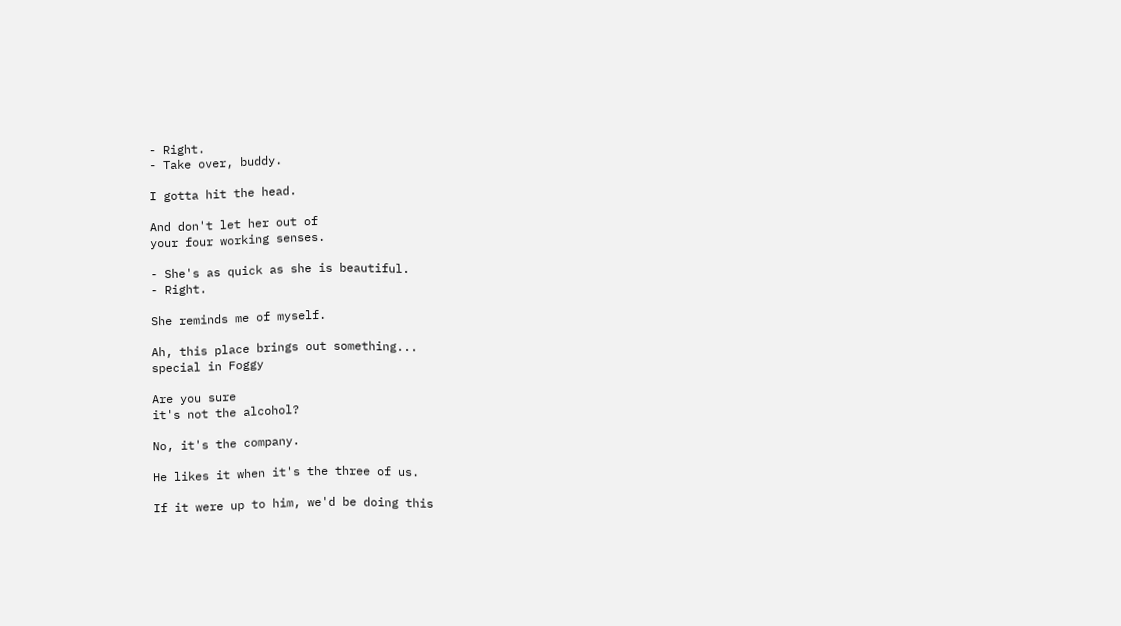- Right.
- Take over, buddy.

I gotta hit the head.

And don't let her out of
your four working senses.

- She's as quick as she is beautiful.
- Right.

She reminds me of myself.

Ah, this place brings out something...
special in Foggy

Are you sure
it's not the alcohol?

No, it's the company.

He likes it when it's the three of us.

If it were up to him, we'd be doing this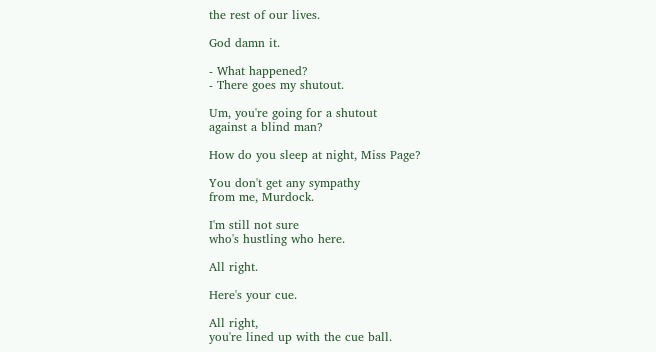the rest of our lives.

God damn it.

- What happened?
- There goes my shutout.

Um, you're going for a shutout
against a blind man?

How do you sleep at night, Miss Page?

You don't get any sympathy
from me, Murdock.

I'm still not sure
who's hustling who here.

All right.

Here's your cue.

All right,
you're lined up with the cue ball.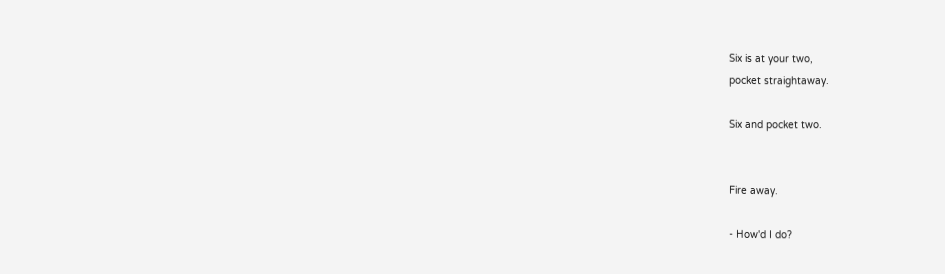Six is at your two,
pocket straightaway.

Six and pocket two.


Fire away.

- How'd I do?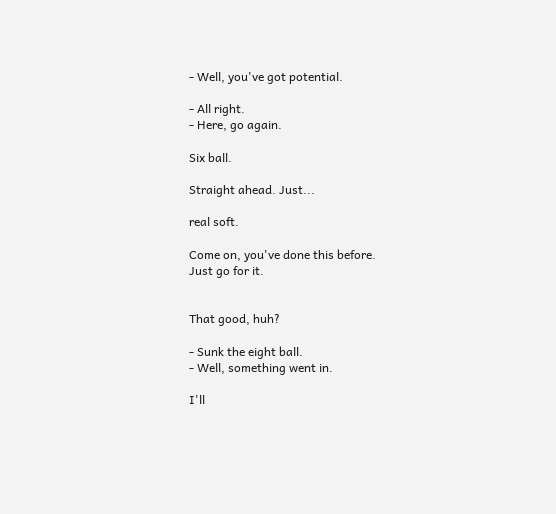- Well, you've got potential.

- All right.
- Here, go again.

Six ball.

Straight ahead. Just...

real soft.

Come on, you've done this before.
Just go for it.


That good, huh?

- Sunk the eight ball.
- Well, something went in.

I'll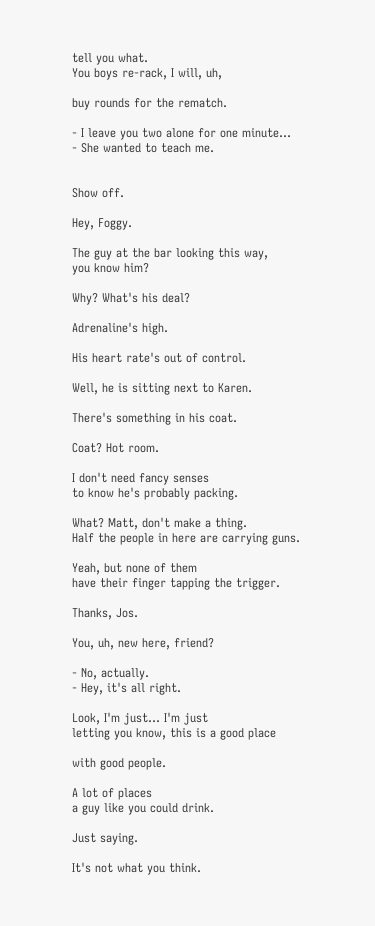tell you what.
You boys re-rack, I will, uh,

buy rounds for the rematch.

- I leave you two alone for one minute...
- She wanted to teach me.


Show off.

Hey, Foggy.

The guy at the bar looking this way,
you know him?

Why? What's his deal?

Adrenaline's high.

His heart rate's out of control.

Well, he is sitting next to Karen.

There's something in his coat.

Coat? Hot room.

I don't need fancy senses
to know he's probably packing.

What? Matt, don't make a thing.
Half the people in here are carrying guns.

Yeah, but none of them
have their finger tapping the trigger.

Thanks, Jos.

You, uh, new here, friend?

- No, actually.
- Hey, it's all right.

Look, I'm just... I'm just
letting you know, this is a good place

with good people.

A lot of places
a guy like you could drink.

Just saying.

It's not what you think.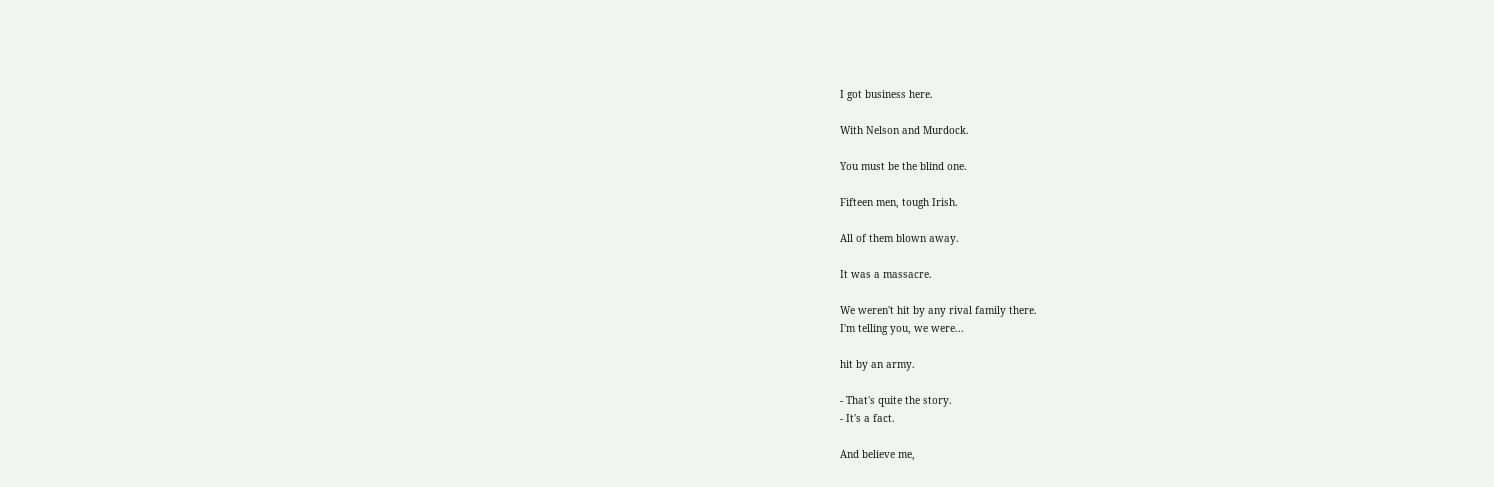I got business here.

With Nelson and Murdock.

You must be the blind one.

Fifteen men, tough Irish.

All of them blown away.

It was a massacre.

We weren't hit by any rival family there.
I'm telling you, we were...

hit by an army.

- That's quite the story.
- It's a fact.

And believe me,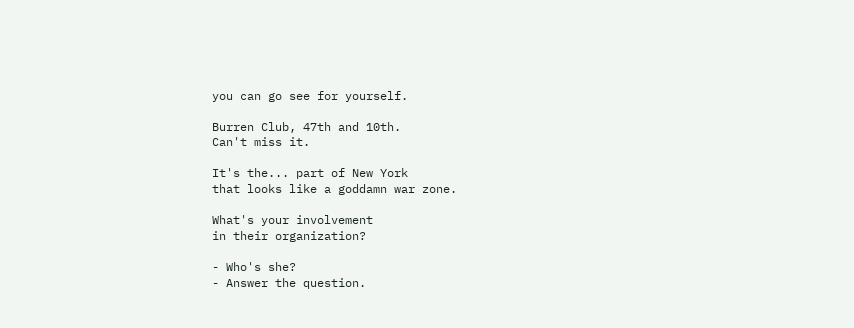you can go see for yourself.

Burren Club, 47th and 10th.
Can't miss it.

It's the... part of New York
that looks like a goddamn war zone.

What's your involvement
in their organization?

- Who's she?
- Answer the question.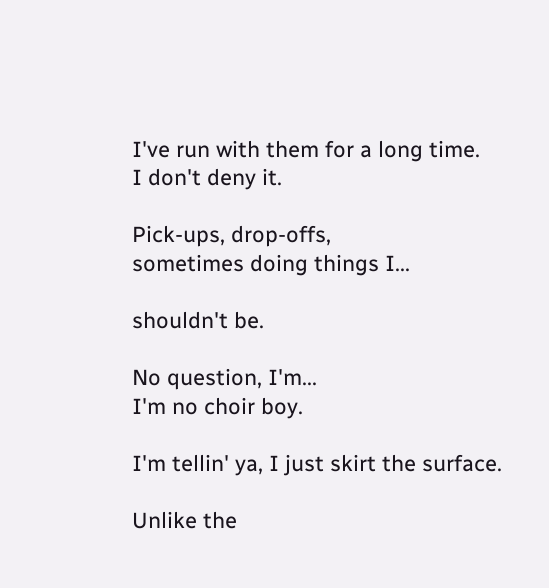I've run with them for a long time.
I don't deny it.

Pick-ups, drop-offs,
sometimes doing things I...

shouldn't be.

No question, I'm...
I'm no choir boy.

I'm tellin' ya, I just skirt the surface.

Unlike the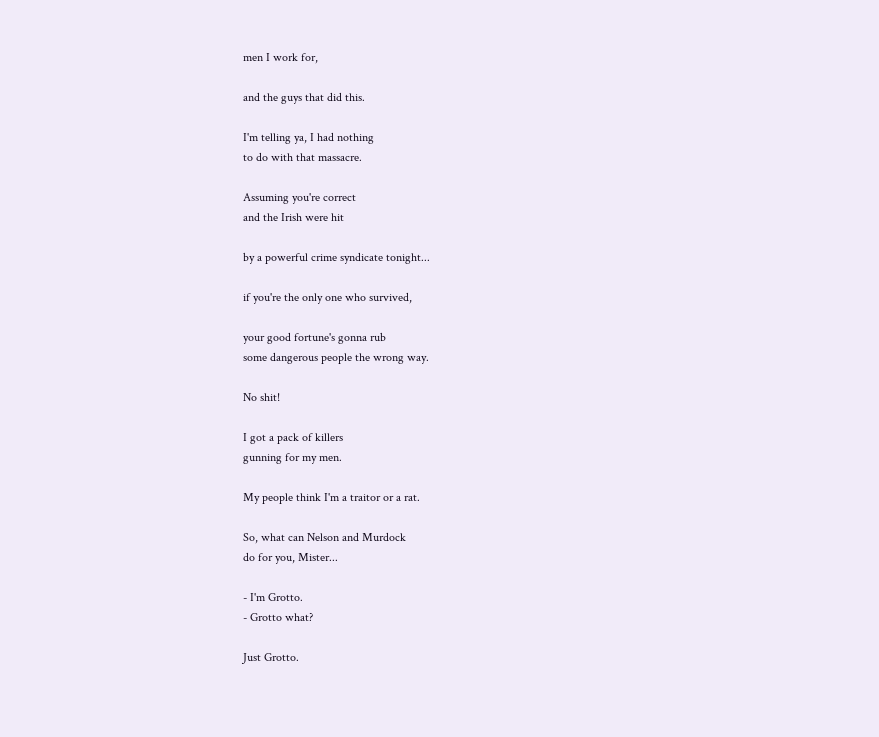men I work for,

and the guys that did this.

I'm telling ya, I had nothing
to do with that massacre.

Assuming you're correct
and the Irish were hit

by a powerful crime syndicate tonight...

if you're the only one who survived,

your good fortune's gonna rub
some dangerous people the wrong way.

No shit!

I got a pack of killers
gunning for my men.

My people think I'm a traitor or a rat.

So, what can Nelson and Murdock
do for you, Mister...

- I'm Grotto.
- Grotto what?

Just Grotto.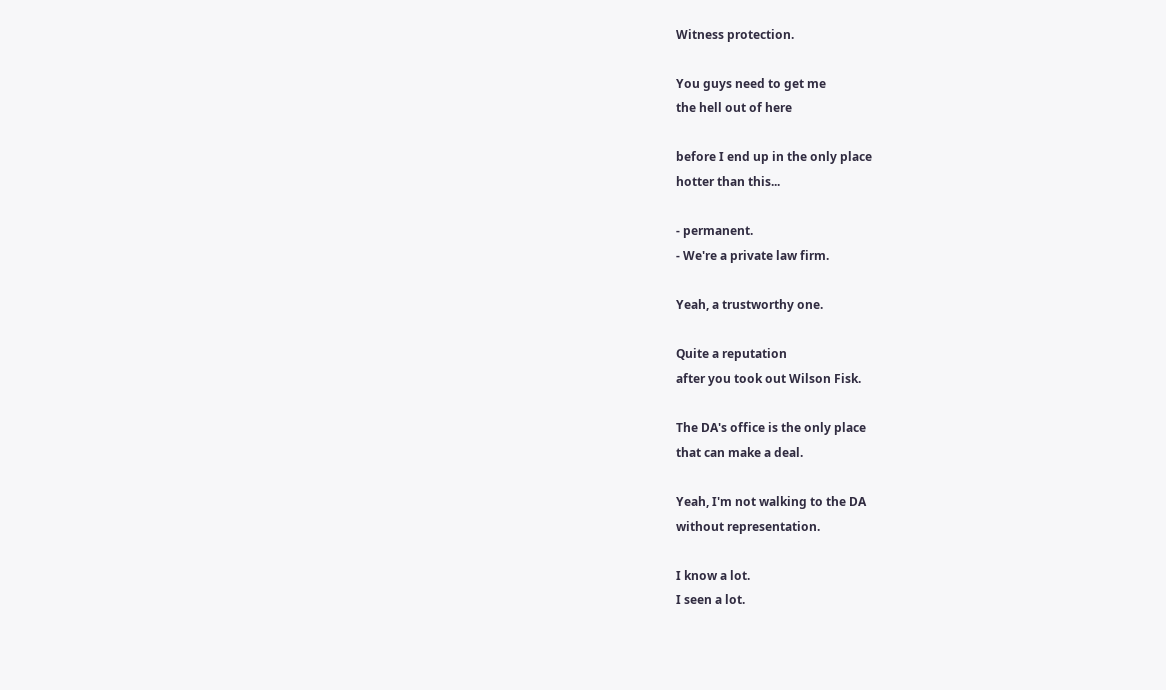Witness protection.

You guys need to get me
the hell out of here

before I end up in the only place
hotter than this...

- permanent.
- We're a private law firm.

Yeah, a trustworthy one.

Quite a reputation
after you took out Wilson Fisk.

The DA's office is the only place
that can make a deal.

Yeah, I'm not walking to the DA
without representation.

I know a lot.
I seen a lot.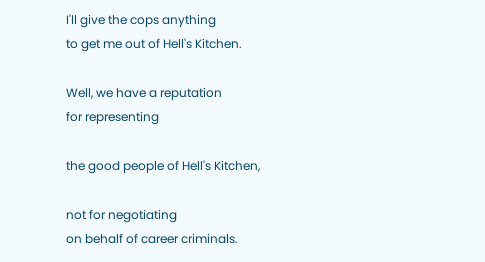I'll give the cops anything
to get me out of Hell's Kitchen.

Well, we have a reputation
for representing

the good people of Hell's Kitchen,

not for negotiating
on behalf of career criminals.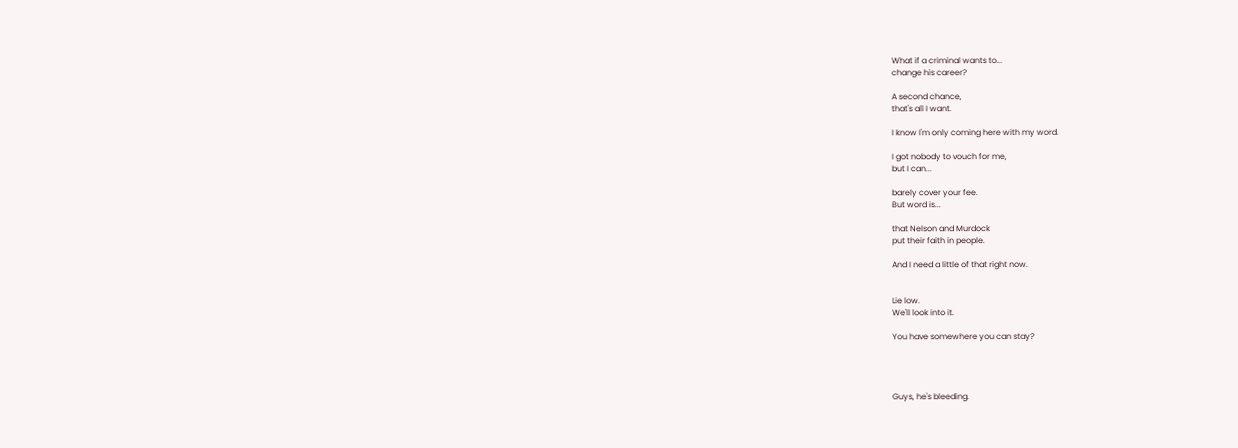What if a criminal wants to...
change his career?

A second chance,
that's all I want.

I know I'm only coming here with my word.

I got nobody to vouch for me,
but I can...

barely cover your fee.
But word is...

that Nelson and Murdock
put their faith in people.

And I need a little of that right now.


Lie low.
We'll look into it.

You have somewhere you can stay?




Guys, he's bleeding.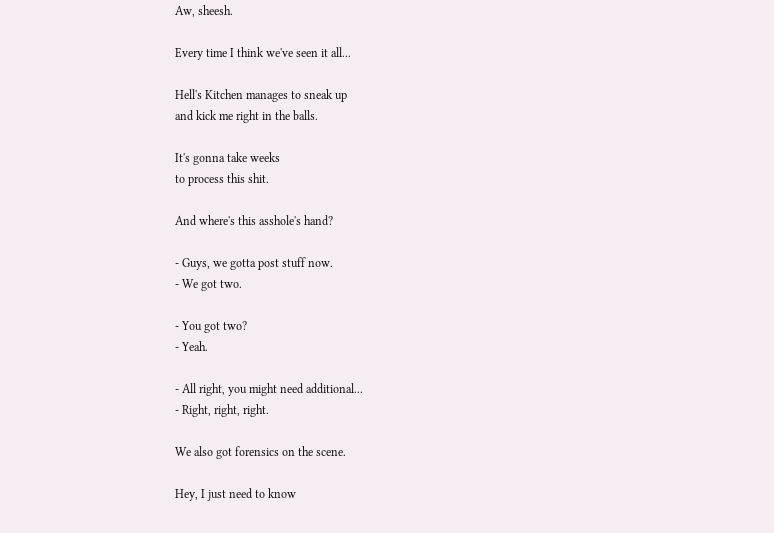Aw, sheesh.

Every time I think we've seen it all...

Hell's Kitchen manages to sneak up
and kick me right in the balls.

It's gonna take weeks
to process this shit.

And where's this asshole's hand?

- Guys, we gotta post stuff now.
- We got two.

- You got two?
- Yeah.

- All right, you might need additional...
- Right, right, right.

We also got forensics on the scene.

Hey, I just need to know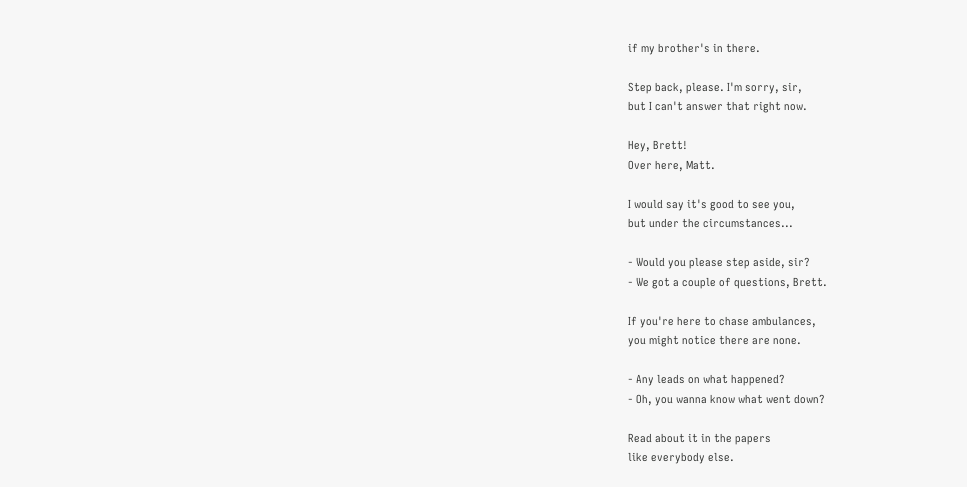if my brother's in there.

Step back, please. I'm sorry, sir,
but I can't answer that right now.

Hey, Brett!
Over here, Matt.

I would say it's good to see you,
but under the circumstances...

- Would you please step aside, sir?
- We got a couple of questions, Brett.

If you're here to chase ambulances,
you might notice there are none.

- Any leads on what happened?
- Oh, you wanna know what went down?

Read about it in the papers
like everybody else.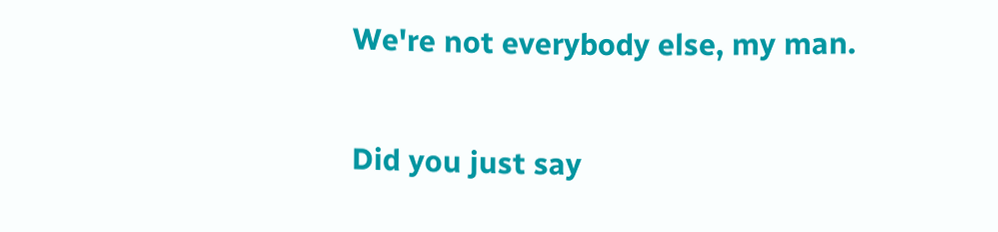We're not everybody else, my man.

Did you just say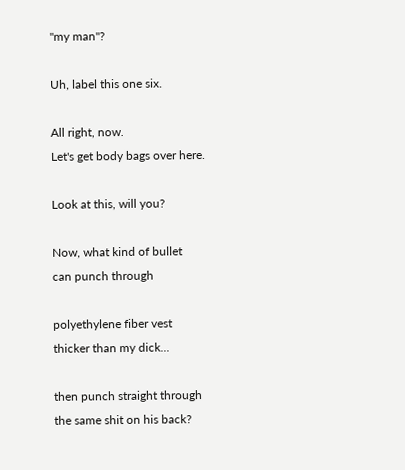"my man"?

Uh, label this one six.

All right, now.
Let's get body bags over here.

Look at this, will you?

Now, what kind of bullet
can punch through

polyethylene fiber vest
thicker than my dick...

then punch straight through
the same shit on his back?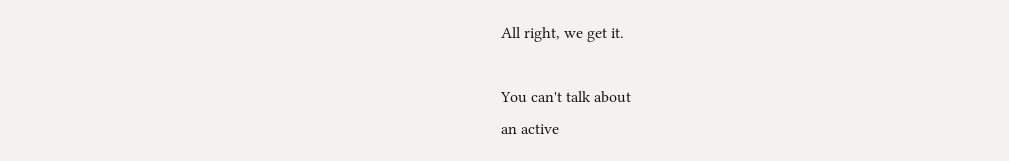All right, we get it.

You can't talk about
an active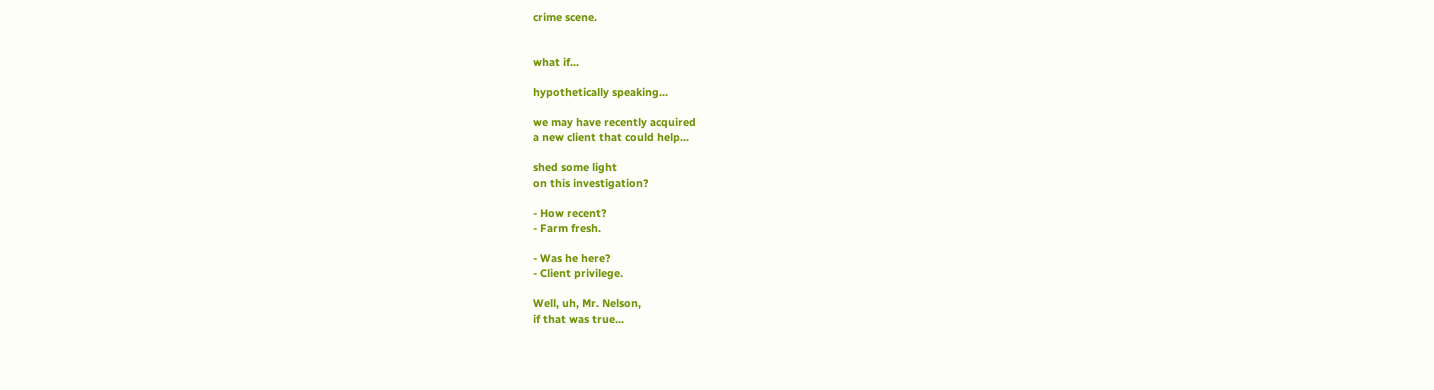crime scene.


what if...

hypothetically speaking...

we may have recently acquired
a new client that could help...

shed some light
on this investigation?

- How recent?
- Farm fresh.

- Was he here?
- Client privilege.

Well, uh, Mr. Nelson,
if that was true...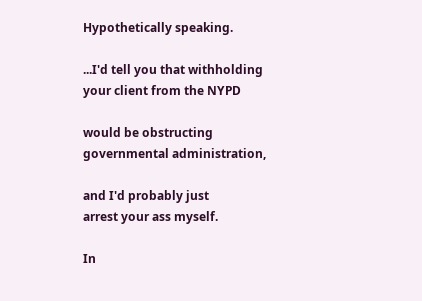Hypothetically speaking.

...I'd tell you that withholding
your client from the NYPD

would be obstructing
governmental administration,

and I'd probably just
arrest your ass myself.

In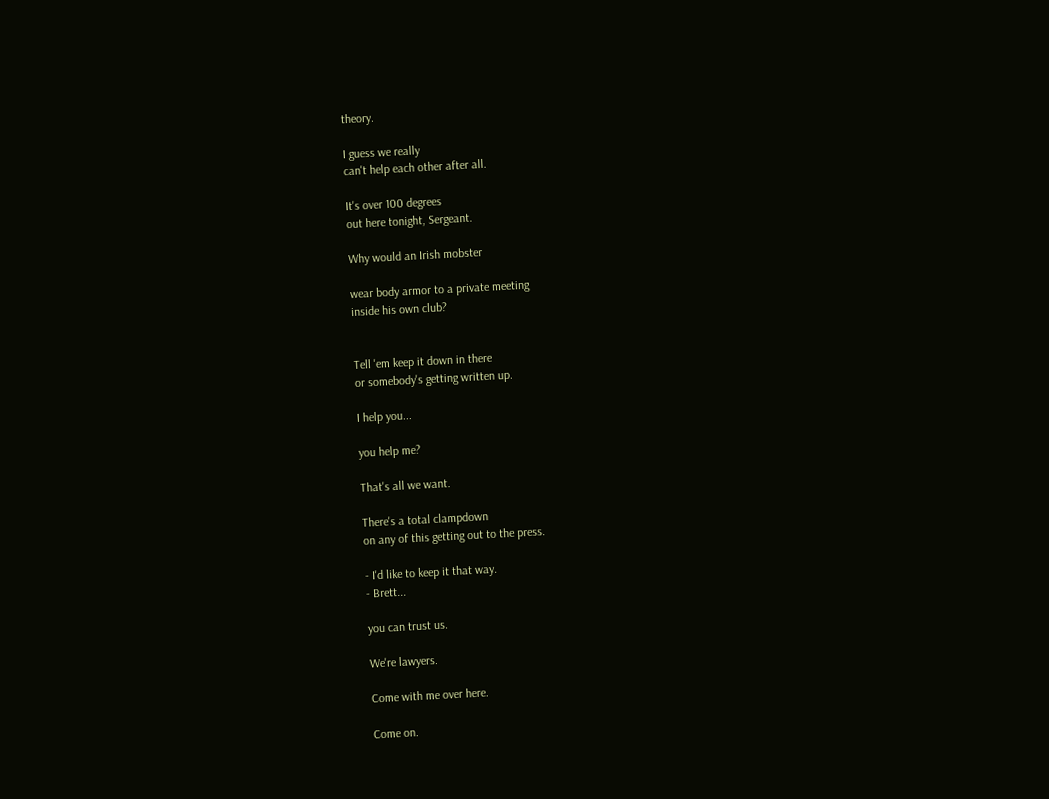theory.

I guess we really
can't help each other after all.

It's over 100 degrees
out here tonight, Sergeant.

Why would an Irish mobster

wear body armor to a private meeting
inside his own club?


Tell 'em keep it down in there
or somebody's getting written up.

I help you...

you help me?

That's all we want.

There's a total clampdown
on any of this getting out to the press.

- I'd like to keep it that way.
- Brett...

you can trust us.

We're lawyers.

Come with me over here.

Come on.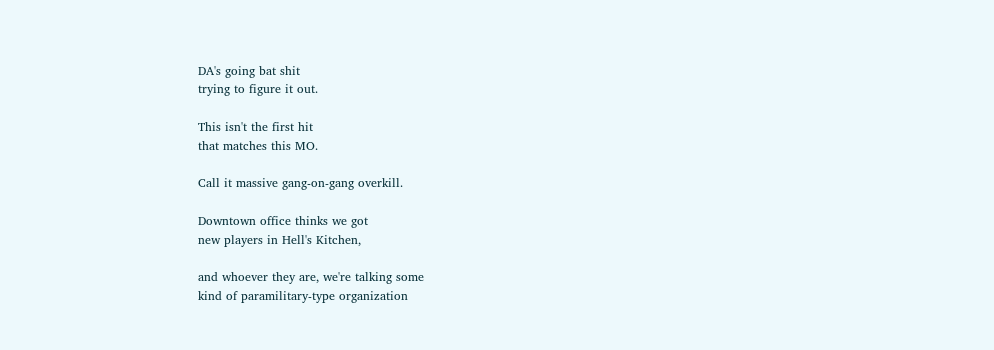DA's going bat shit
trying to figure it out.

This isn't the first hit
that matches this MO.

Call it massive gang-on-gang overkill.

Downtown office thinks we got
new players in Hell's Kitchen,

and whoever they are, we're talking some
kind of paramilitary-type organization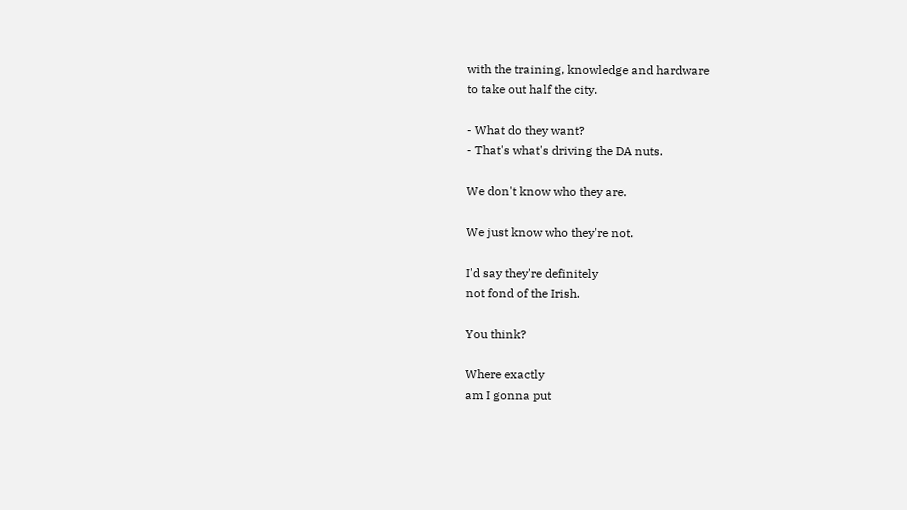with the training, knowledge and hardware
to take out half the city.

- What do they want?
- That's what's driving the DA nuts.

We don't know who they are.

We just know who they're not.

I'd say they're definitely
not fond of the Irish.

You think?

Where exactly
am I gonna put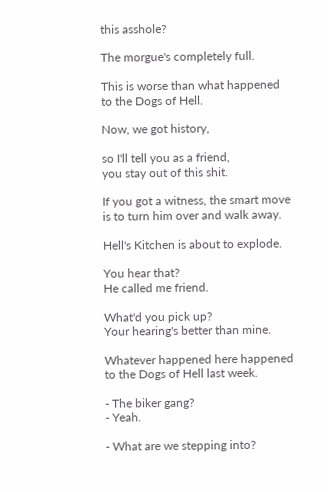this asshole?

The morgue's completely full.

This is worse than what happened
to the Dogs of Hell.

Now, we got history,

so I'll tell you as a friend,
you stay out of this shit.

If you got a witness, the smart move
is to turn him over and walk away.

Hell's Kitchen is about to explode.

You hear that?
He called me friend.

What'd you pick up?
Your hearing's better than mine.

Whatever happened here happened
to the Dogs of Hell last week.

- The biker gang?
- Yeah.

- What are we stepping into?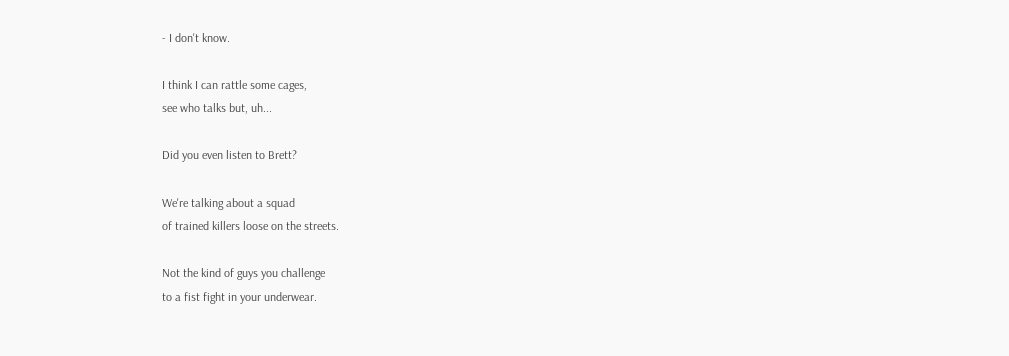- I don't know.

I think I can rattle some cages,
see who talks but, uh...

Did you even listen to Brett?

We're talking about a squad
of trained killers loose on the streets.

Not the kind of guys you challenge
to a fist fight in your underwear.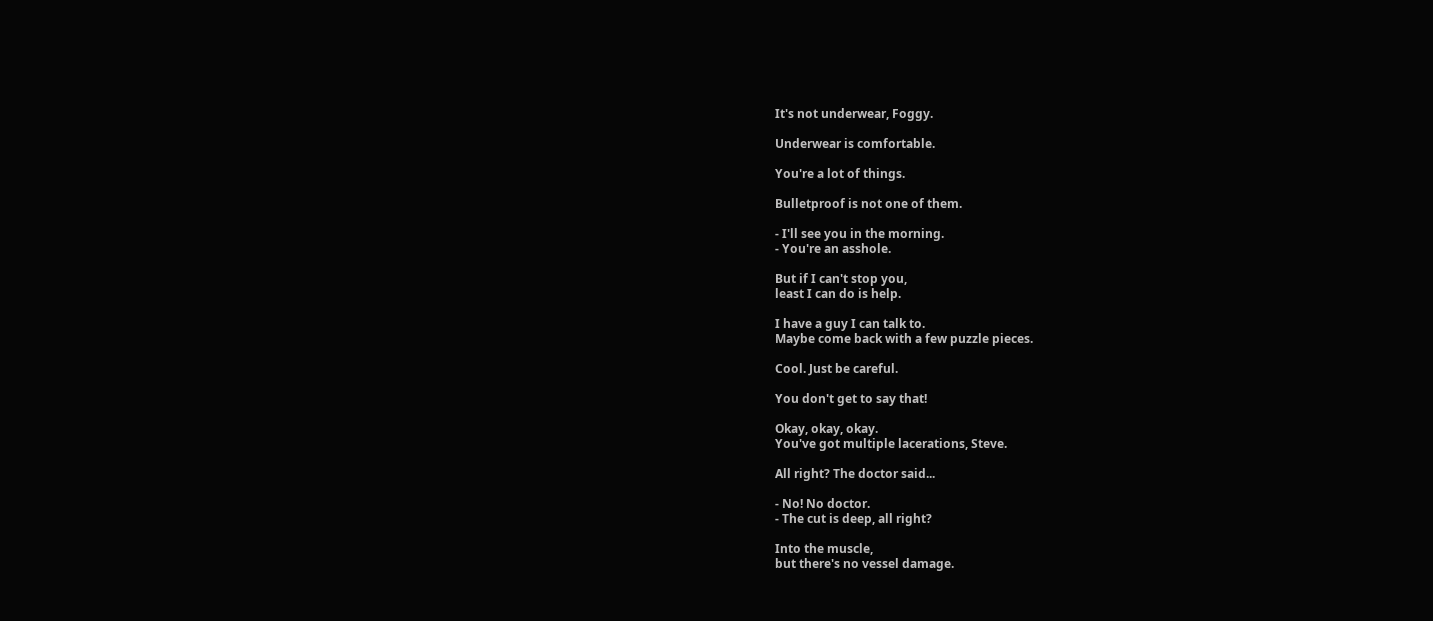It's not underwear, Foggy.

Underwear is comfortable.

You're a lot of things.

Bulletproof is not one of them.

- I'll see you in the morning.
- You're an asshole.

But if I can't stop you,
least I can do is help.

I have a guy I can talk to.
Maybe come back with a few puzzle pieces.

Cool. Just be careful.

You don't get to say that!

Okay, okay, okay.
You've got multiple lacerations, Steve.

All right? The doctor said...

- No! No doctor.
- The cut is deep, all right?

Into the muscle,
but there's no vessel damage.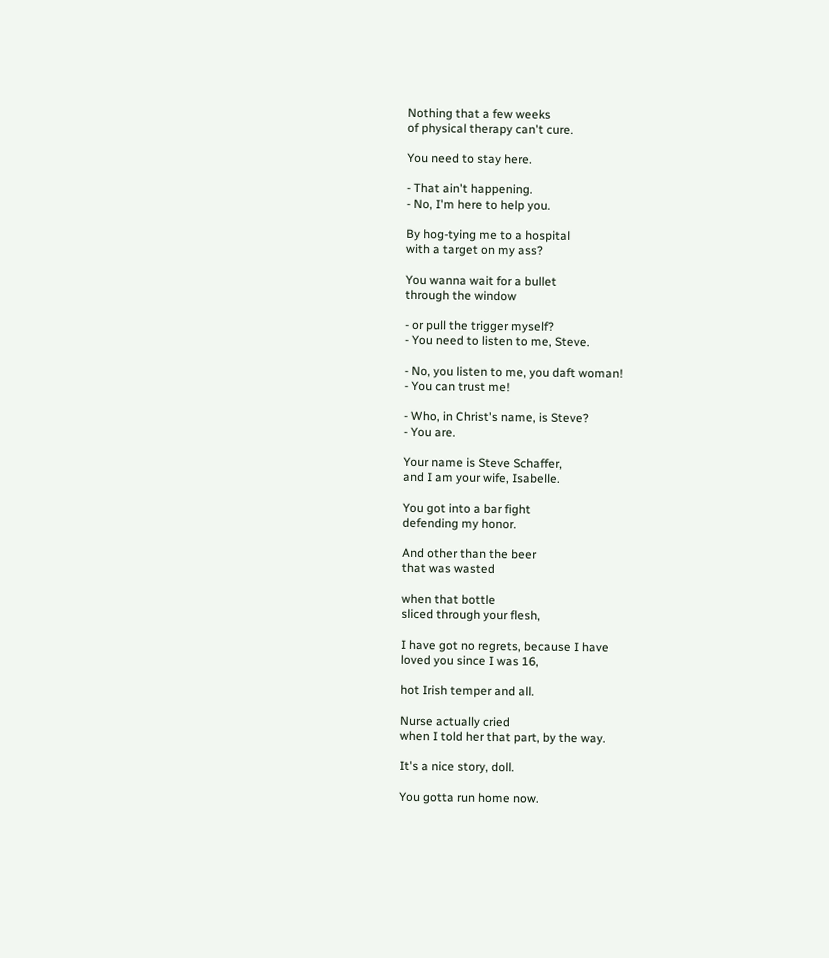Nothing that a few weeks
of physical therapy can't cure.

You need to stay here.

- That ain't happening.
- No, I'm here to help you.

By hog-tying me to a hospital
with a target on my ass?

You wanna wait for a bullet
through the window

- or pull the trigger myself?
- You need to listen to me, Steve.

- No, you listen to me, you daft woman!
- You can trust me!

- Who, in Christ's name, is Steve?
- You are.

Your name is Steve Schaffer,
and I am your wife, Isabelle.

You got into a bar fight
defending my honor.

And other than the beer
that was wasted

when that bottle
sliced through your flesh,

I have got no regrets, because I have
loved you since I was 16,

hot Irish temper and all.

Nurse actually cried
when I told her that part, by the way.

It's a nice story, doll.

You gotta run home now.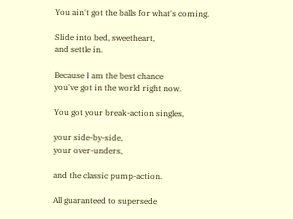You ain't got the balls for what's coming.

Slide into bed, sweetheart,
and settle in.

Because I am the best chance
you've got in the world right now.

You got your break-action singles,

your side-by-side,
your over-unders,

and the classic pump-action.

All guaranteed to supersede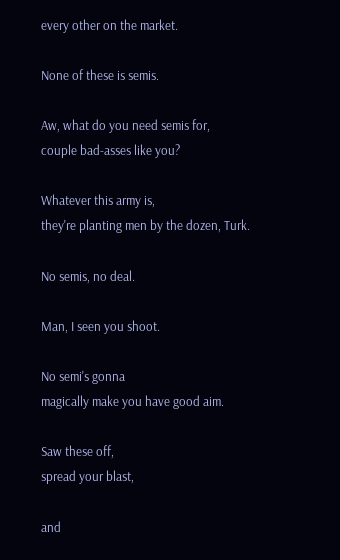every other on the market.

None of these is semis.

Aw, what do you need semis for,
couple bad-asses like you?

Whatever this army is,
they're planting men by the dozen, Turk.

No semis, no deal.

Man, I seen you shoot.

No semi's gonna
magically make you have good aim.

Saw these off,
spread your blast,

and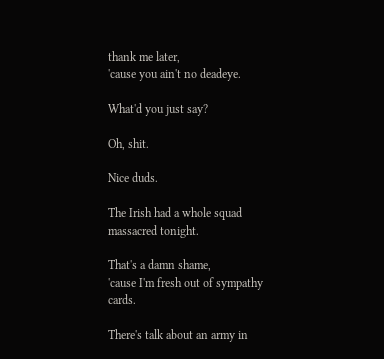thank me later,
'cause you ain't no deadeye.

What'd you just say?

Oh, shit.

Nice duds.

The Irish had a whole squad
massacred tonight.

That's a damn shame,
'cause I'm fresh out of sympathy cards.

There's talk about an army in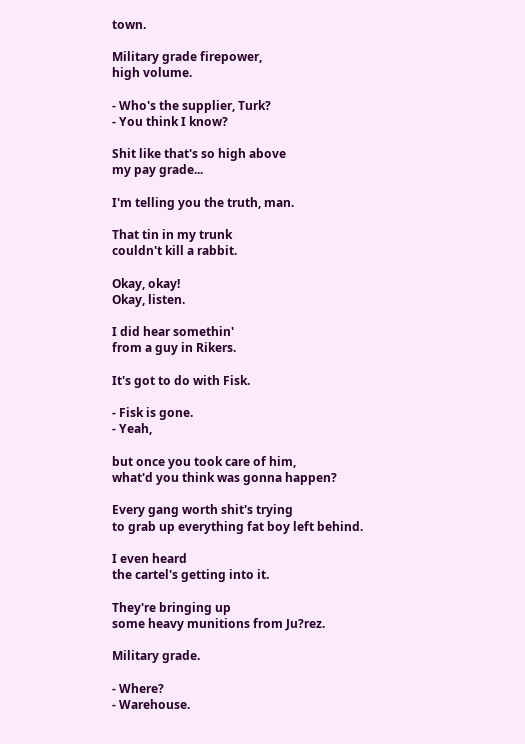town.

Military grade firepower,
high volume.

- Who's the supplier, Turk?
- You think I know?

Shit like that's so high above
my pay grade...

I'm telling you the truth, man.

That tin in my trunk
couldn't kill a rabbit.

Okay, okay!
Okay, listen.

I did hear somethin'
from a guy in Rikers.

It's got to do with Fisk.

- Fisk is gone.
- Yeah,

but once you took care of him,
what'd you think was gonna happen?

Every gang worth shit's trying
to grab up everything fat boy left behind.

I even heard
the cartel's getting into it.

They're bringing up
some heavy munitions from Ju?rez.

Military grade.

- Where?
- Warehouse.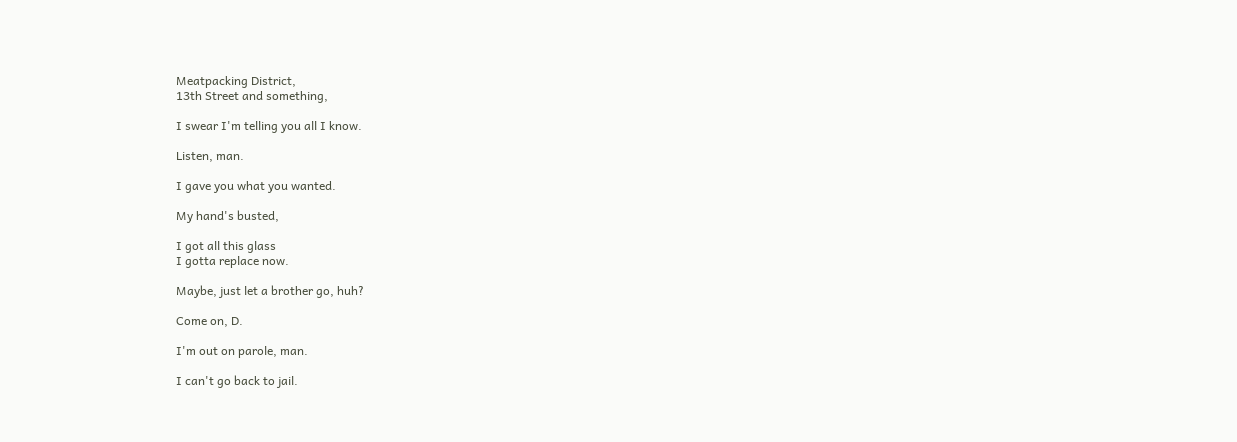Meatpacking District,
13th Street and something,

I swear I'm telling you all I know.

Listen, man.

I gave you what you wanted.

My hand's busted,

I got all this glass
I gotta replace now.

Maybe, just let a brother go, huh?

Come on, D.

I'm out on parole, man.

I can't go back to jail.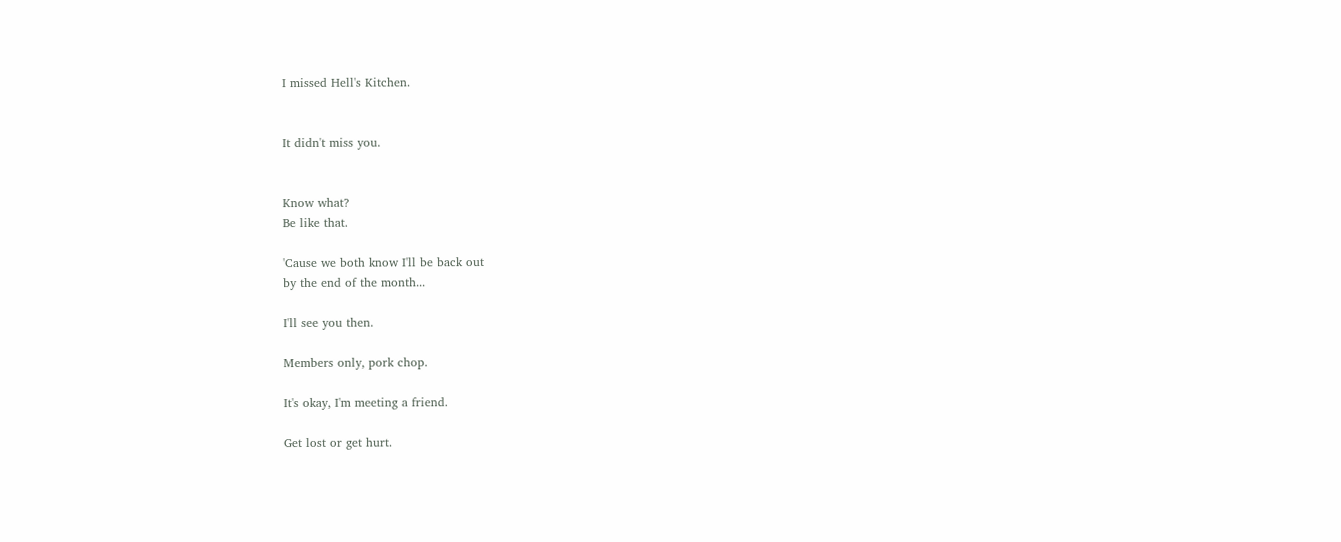I missed Hell's Kitchen.


It didn't miss you.


Know what?
Be like that.

'Cause we both know I'll be back out
by the end of the month...

I'll see you then.

Members only, pork chop.

It's okay, I'm meeting a friend.

Get lost or get hurt.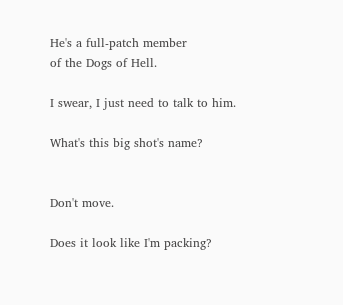He's a full-patch member
of the Dogs of Hell.

I swear, I just need to talk to him.

What's this big shot's name?


Don't move.

Does it look like I'm packing?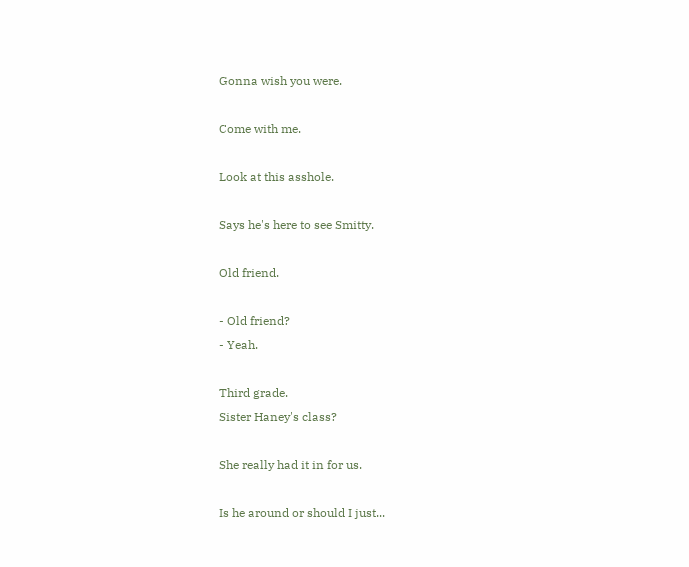Gonna wish you were.

Come with me.

Look at this asshole.

Says he's here to see Smitty.

Old friend.

- Old friend?
- Yeah.

Third grade.
Sister Haney's class?

She really had it in for us.

Is he around or should I just...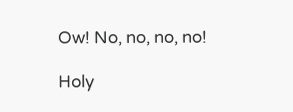Ow! No, no, no, no!

Holy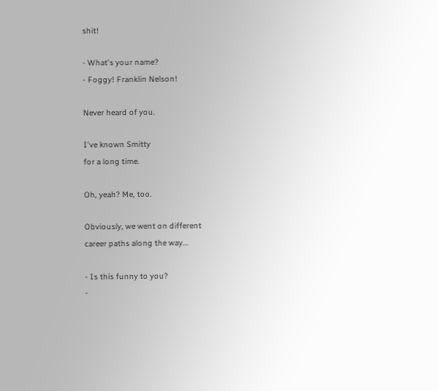shit!

- What's your name?
- Foggy! Franklin Nelson!

Never heard of you.

I've known Smitty
for a long time.

Oh, yeah? Me, too.

Obviously, we went on different
career paths along the way...

- Is this funny to you?
-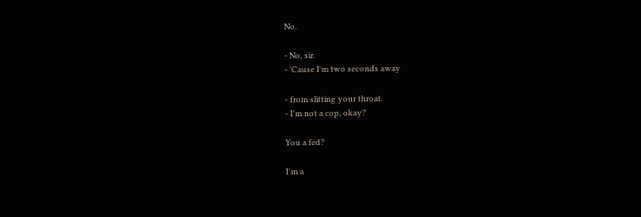No.

- No, sir.
- 'Cause I'm two seconds away

- from slitting your throat.
- I'm not a cop, okay?

You a fed?

I'm a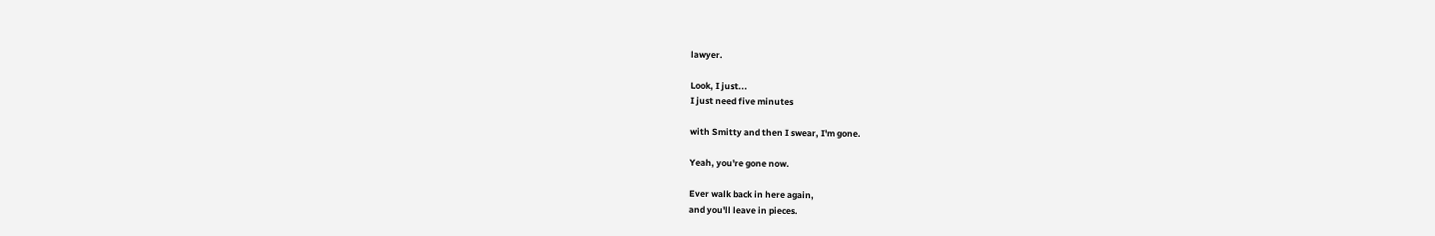lawyer.

Look, I just...
I just need five minutes

with Smitty and then I swear, I'm gone.

Yeah, you're gone now.

Ever walk back in here again,
and you'll leave in pieces.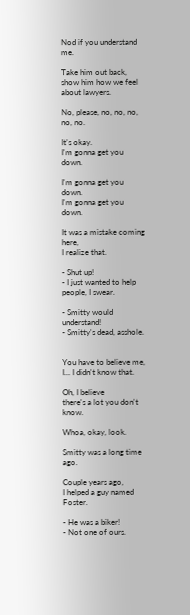Nod if you understand me.

Take him out back,
show him how we feel about lawyers.

No, please, no, no, no, no, no.

It's okay.
I'm gonna get you down.

I'm gonna get you down.
I'm gonna get you down.

It was a mistake coming here,
I realize that.

- Shut up!
- I just wanted to help people, I swear.

- Smitty would understand!
- Smitty's dead, asshole.


You have to believe me,
I... I didn't know that.

Oh, I believe
there's a lot you don't know.

Whoa, okay, look.

Smitty was a long time ago.

Couple years ago,
I helped a guy named Foster.

- He was a biker!
- Not one of ours.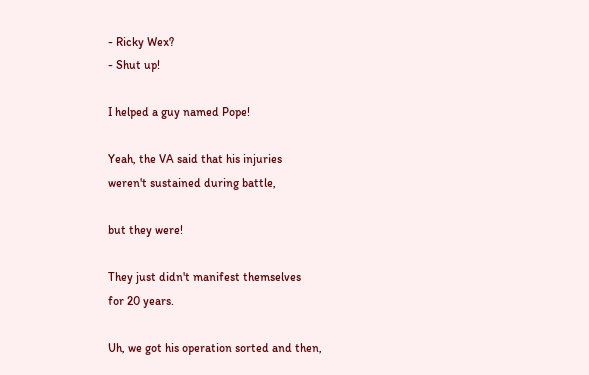- Ricky Wex?
- Shut up!

I helped a guy named Pope!

Yeah, the VA said that his injuries
weren't sustained during battle,

but they were!

They just didn't manifest themselves
for 20 years.

Uh, we got his operation sorted and then,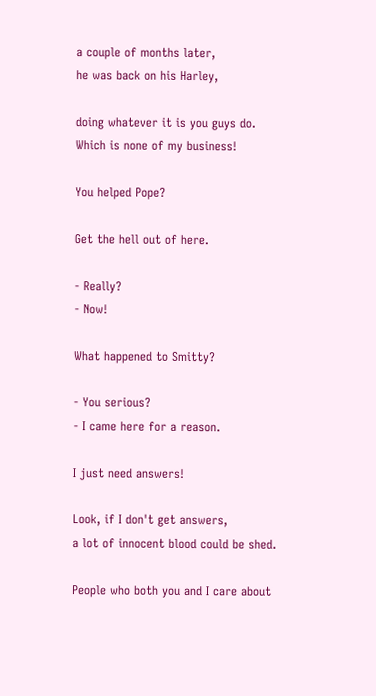a couple of months later,
he was back on his Harley,

doing whatever it is you guys do.
Which is none of my business!

You helped Pope?

Get the hell out of here.

- Really?
- Now!

What happened to Smitty?

- You serious?
- I came here for a reason.

I just need answers!

Look, if I don't get answers,
a lot of innocent blood could be shed.

People who both you and I care about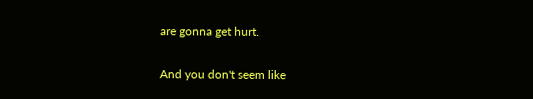are gonna get hurt.

And you don't seem like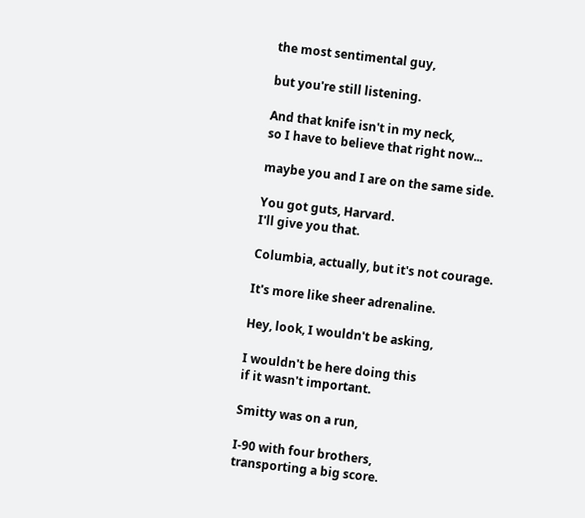the most sentimental guy,

but you're still listening.

And that knife isn't in my neck,
so I have to believe that right now...

maybe you and I are on the same side.

You got guts, Harvard.
I'll give you that.

Columbia, actually, but it's not courage.

It's more like sheer adrenaline.

Hey, look, I wouldn't be asking,

I wouldn't be here doing this
if it wasn't important.

Smitty was on a run,

I-90 with four brothers,
transporting a big score.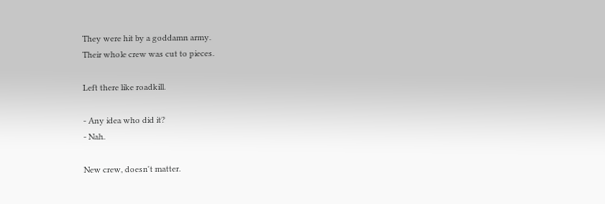They were hit by a goddamn army.
Their whole crew was cut to pieces.

Left there like roadkill.

- Any idea who did it?
- Nah.

New crew, doesn't matter.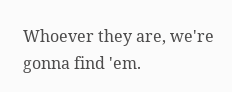Whoever they are, we're gonna find 'em.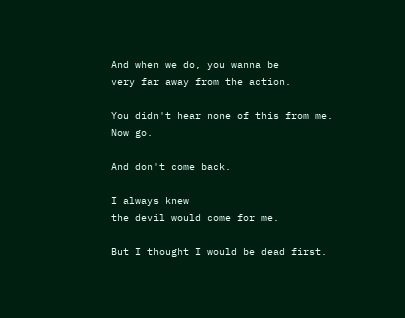And when we do, you wanna be
very far away from the action.

You didn't hear none of this from me.
Now go.

And don't come back.

I always knew
the devil would come for me.

But I thought I would be dead first.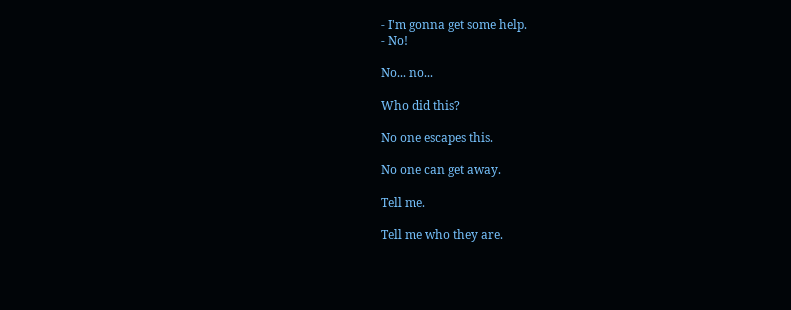- I'm gonna get some help.
- No!

No... no...

Who did this?

No one escapes this.

No one can get away.

Tell me.

Tell me who they are.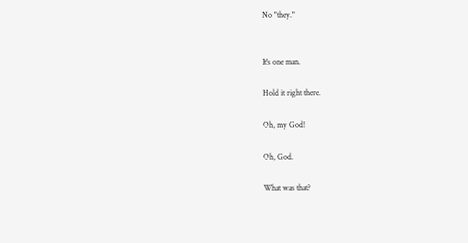No "they."


It's one man.

Hold it right there.

Oh, my God!

Oh, God.

What was that?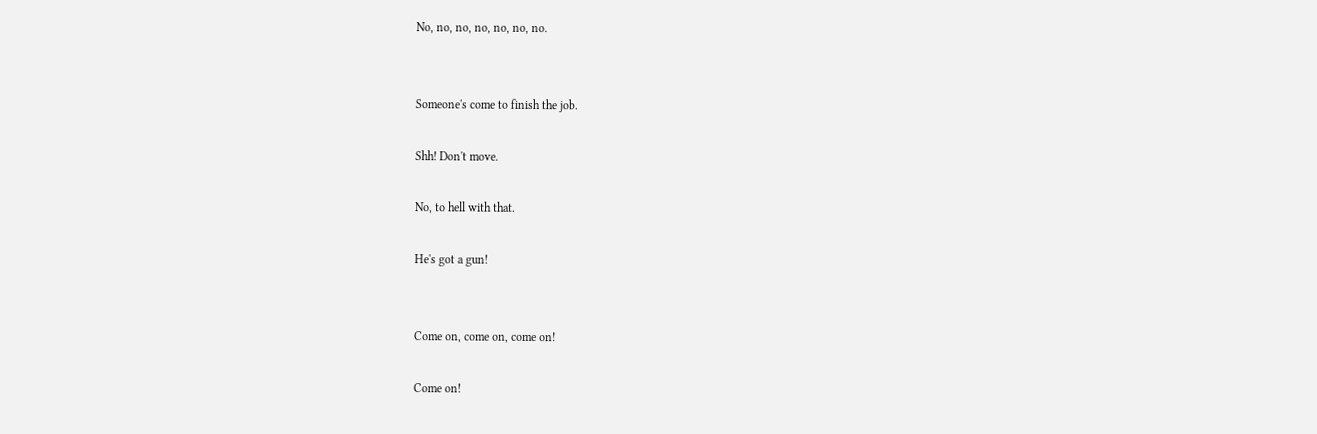No, no, no, no, no, no, no.


Someone's come to finish the job.

Shh! Don't move.

No, to hell with that.

He's got a gun!


Come on, come on, come on!

Come on!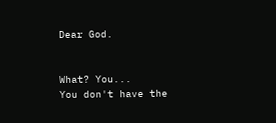Dear God.


What? You...
You don't have the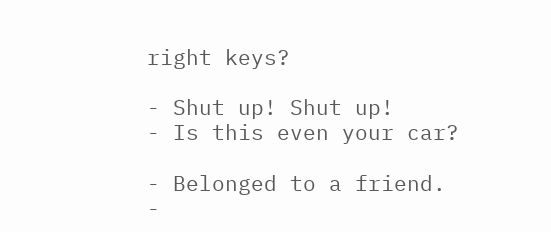right keys?

- Shut up! Shut up!
- Is this even your car?

- Belonged to a friend.
-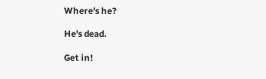Where's he?

He's dead.

Get in!